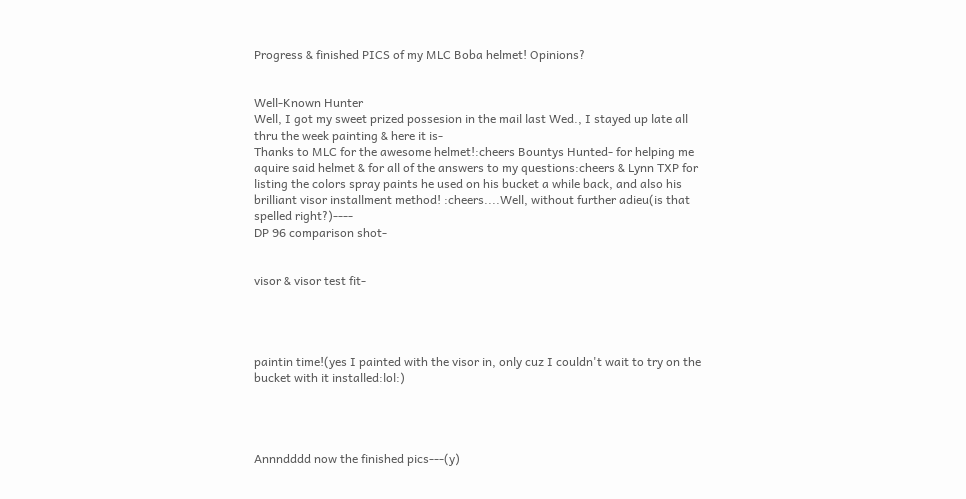Progress & finished PICS of my MLC Boba helmet! Opinions?


Well-Known Hunter
Well, I got my sweet prized possesion in the mail last Wed., I stayed up late all thru the week painting & here it is-
Thanks to MLC for the awesome helmet!:cheers Bountys Hunted- for helping me aquire said helmet & for all of the answers to my questions:cheers & Lynn TXP for listing the colors spray paints he used on his bucket a while back, and also his brilliant visor installment method! :cheers....Well, without further adieu(is that spelled right?)----
DP 96 comparison shot-


visor & visor test fit-




paintin time!(yes I painted with the visor in, only cuz I couldn't wait to try on the bucket with it installed:lol:)




Annndddd now the finished pics---(y)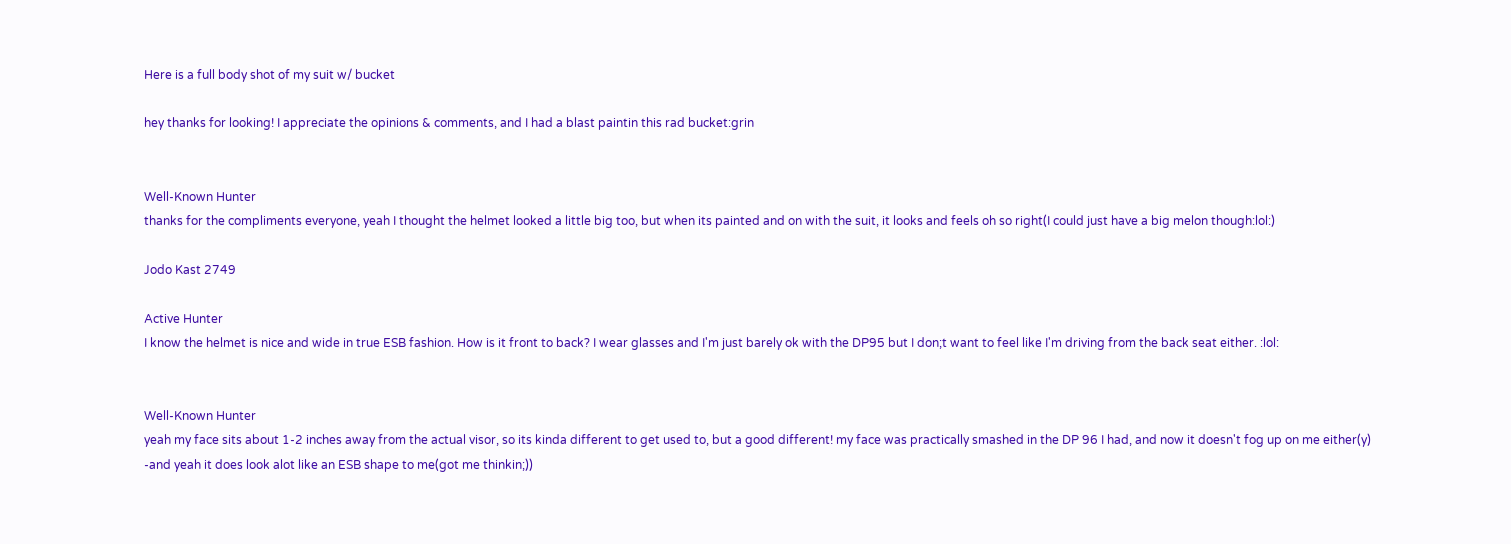Here is a full body shot of my suit w/ bucket

hey thanks for looking! I appreciate the opinions & comments, and I had a blast paintin this rad bucket:grin


Well-Known Hunter
thanks for the compliments everyone, yeah I thought the helmet looked a little big too, but when its painted and on with the suit, it looks and feels oh so right(I could just have a big melon though:lol:)

Jodo Kast 2749

Active Hunter
I know the helmet is nice and wide in true ESB fashion. How is it front to back? I wear glasses and I'm just barely ok with the DP95 but I don;t want to feel like I'm driving from the back seat either. :lol:


Well-Known Hunter
yeah my face sits about 1-2 inches away from the actual visor, so its kinda different to get used to, but a good different! my face was practically smashed in the DP 96 I had, and now it doesn't fog up on me either(y)
-and yeah it does look alot like an ESB shape to me(got me thinkin;))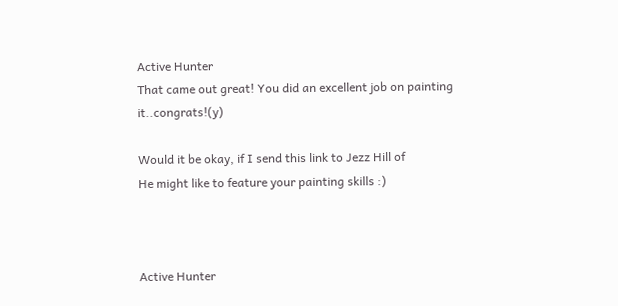Active Hunter
That came out great! You did an excellent job on painting it..congrats!(y)

Would it be okay, if I send this link to Jezz Hill of
He might like to feature your painting skills :)



Active Hunter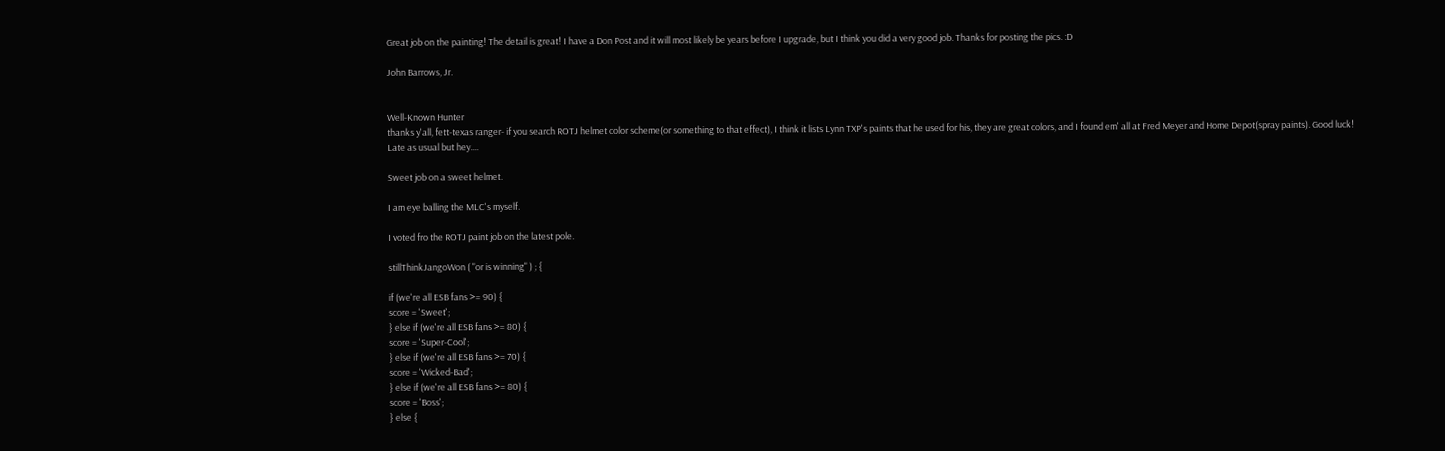Great job on the painting! The detail is great! I have a Don Post and it will most likely be years before I upgrade, but I think you did a very good job. Thanks for posting the pics. :D

John Barrows, Jr.


Well-Known Hunter
thanks y'all, fett-texas ranger- if you search ROTJ helmet color scheme(or something to that effect), I think it lists Lynn TXP's paints that he used for his, they are great colors, and I found em' all at Fred Meyer and Home Depot(spray paints). Good luck!
Late as usual but hey....

Sweet job on a sweet helmet.

I am eye balling the MLC's myself.

I voted fro the ROTJ paint job on the latest pole.

stillThinkJangoWon ( "or is winning" ) ; {

if (we're all ESB fans >= 90) {
score = 'Sweet';
} else if (we're all ESB fans >= 80) {
score = 'Super-Cool';
} else if (we're all ESB fans >= 70) {
score = 'Wicked-Bad';
} else if (we're all ESB fans >= 80) {
score = 'Boss';
} else {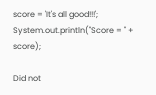score = 'It's all good!!!';
System.out.println("Score = " + score);

Did not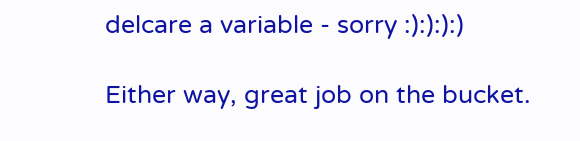delcare a variable - sorry :):):):)

Either way, great job on the bucket.